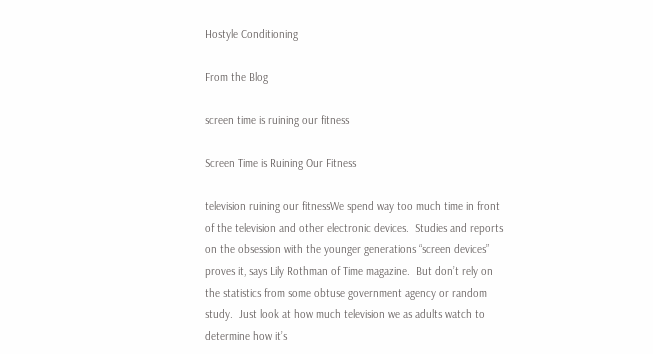Hostyle Conditioning

From the Blog

screen time is ruining our fitness

Screen Time is Ruining Our Fitness

television ruining our fitnessWe spend way too much time in front of the television and other electronic devices.  Studies and reports on the obsession with the younger generations “screen devices” proves it, says Lily Rothman of Time magazine.  But don’t rely on the statistics from some obtuse government agency or random study.  Just look at how much television we as adults watch to determine how it’s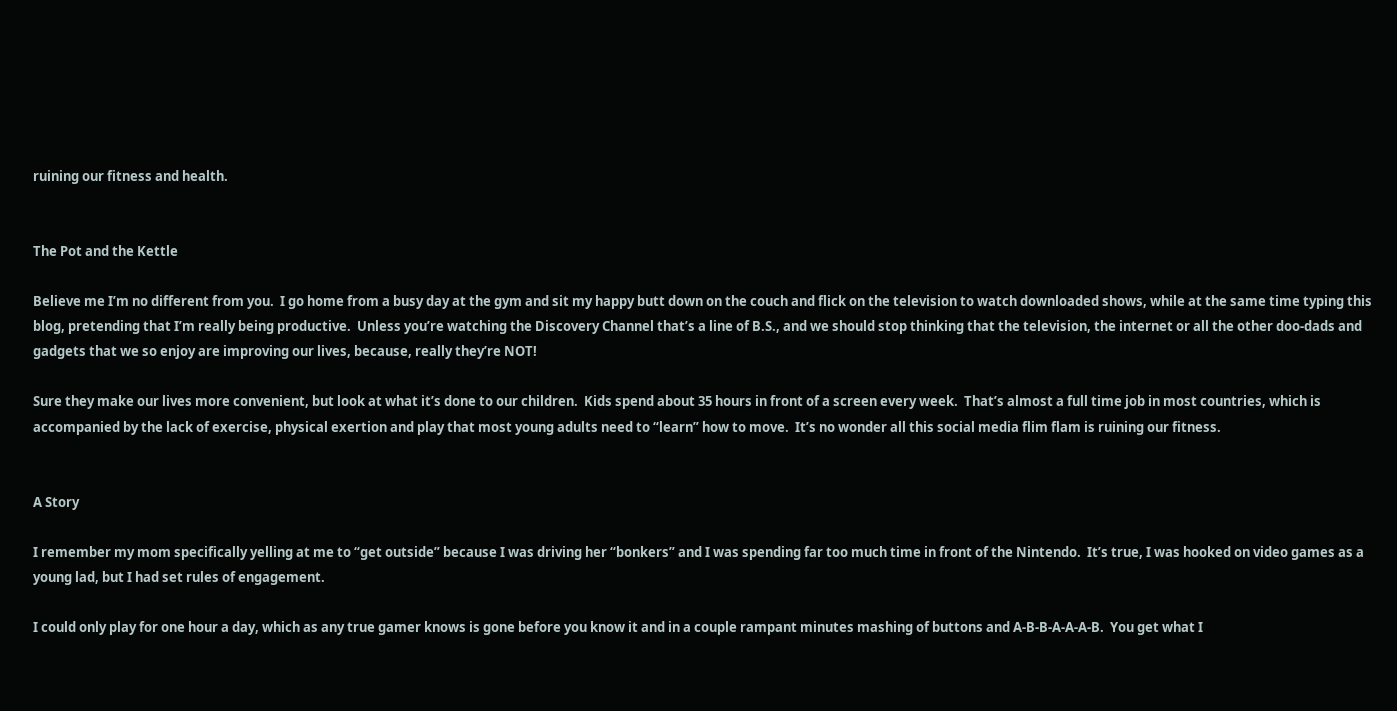ruining our fitness and health.


The Pot and the Kettle

Believe me I’m no different from you.  I go home from a busy day at the gym and sit my happy butt down on the couch and flick on the television to watch downloaded shows, while at the same time typing this blog, pretending that I’m really being productive.  Unless you’re watching the Discovery Channel that’s a line of B.S., and we should stop thinking that the television, the internet or all the other doo-dads and gadgets that we so enjoy are improving our lives, because, really they’re NOT!

Sure they make our lives more convenient, but look at what it’s done to our children.  Kids spend about 35 hours in front of a screen every week.  That’s almost a full time job in most countries, which is accompanied by the lack of exercise, physical exertion and play that most young adults need to “learn” how to move.  It’s no wonder all this social media flim flam is ruining our fitness.


A Story

I remember my mom specifically yelling at me to “get outside” because I was driving her “bonkers” and I was spending far too much time in front of the Nintendo.  It’s true, I was hooked on video games as a young lad, but I had set rules of engagement.

I could only play for one hour a day, which as any true gamer knows is gone before you know it and in a couple rampant minutes mashing of buttons and A-B-B-A-A-A-B.  You get what I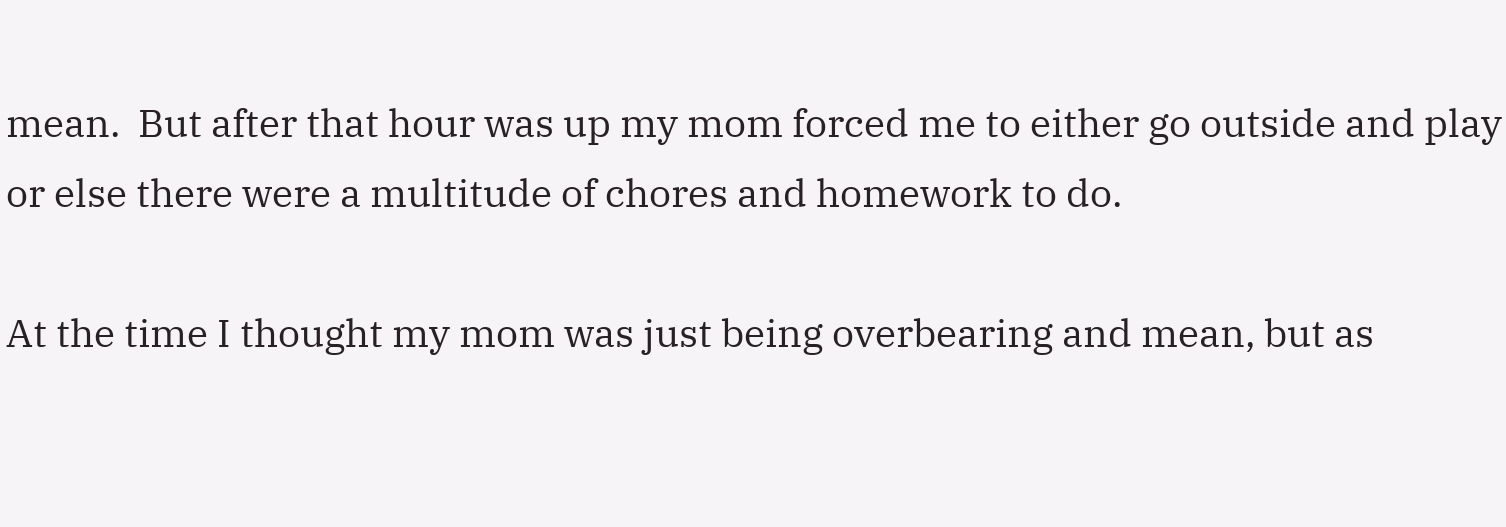mean.  But after that hour was up my mom forced me to either go outside and play or else there were a multitude of chores and homework to do.

At the time I thought my mom was just being overbearing and mean, but as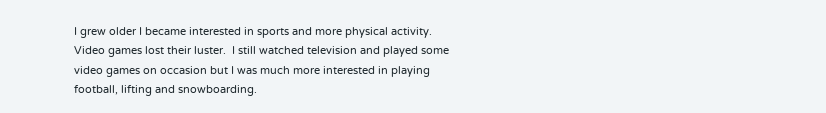I grew older I became interested in sports and more physical activity.  Video games lost their luster.  I still watched television and played some video games on occasion but I was much more interested in playing football, lifting and snowboarding.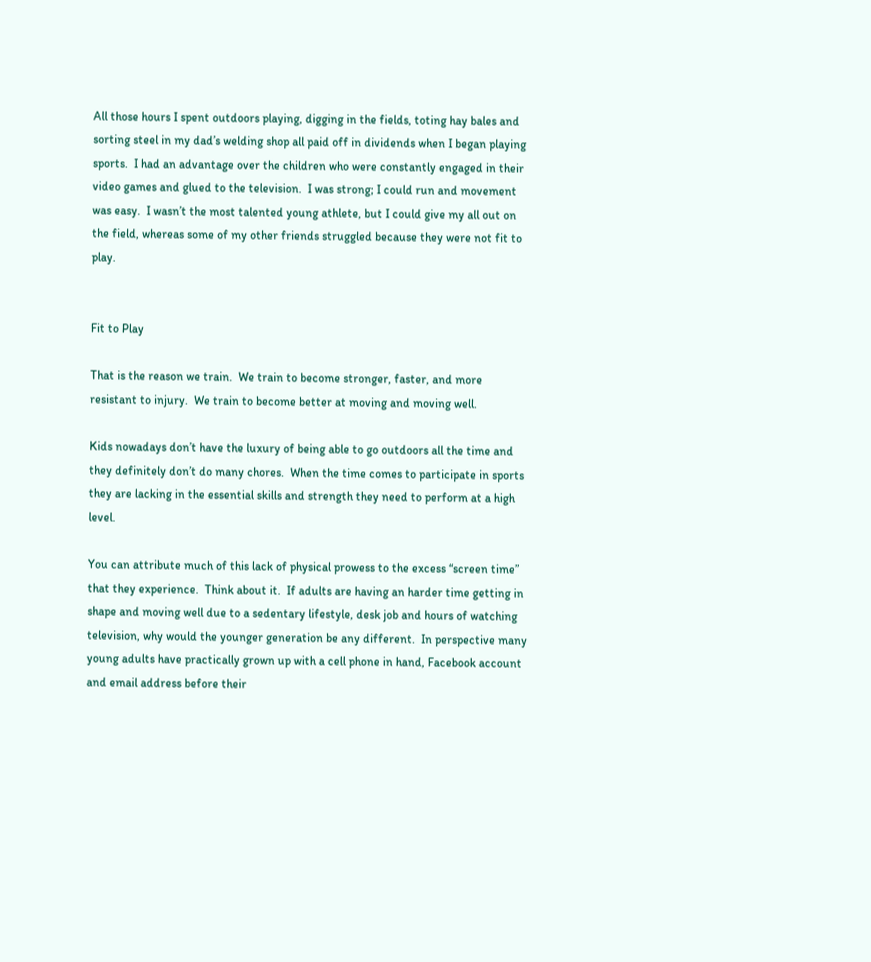All those hours I spent outdoors playing, digging in the fields, toting hay bales and sorting steel in my dad’s welding shop all paid off in dividends when I began playing sports.  I had an advantage over the children who were constantly engaged in their video games and glued to the television.  I was strong; I could run and movement was easy.  I wasn’t the most talented young athlete, but I could give my all out on the field, whereas some of my other friends struggled because they were not fit to play.


Fit to Play

That is the reason we train.  We train to become stronger, faster, and more resistant to injury.  We train to become better at moving and moving well.

Kids nowadays don’t have the luxury of being able to go outdoors all the time and they definitely don’t do many chores.  When the time comes to participate in sports they are lacking in the essential skills and strength they need to perform at a high level.

You can attribute much of this lack of physical prowess to the excess “screen time” that they experience.  Think about it.  If adults are having an harder time getting in shape and moving well due to a sedentary lifestyle, desk job and hours of watching television, why would the younger generation be any different.  In perspective many young adults have practically grown up with a cell phone in hand, Facebook account and email address before their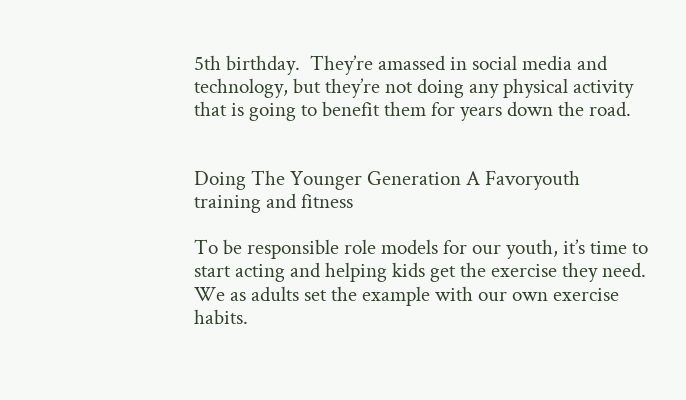5th birthday.  They’re amassed in social media and technology, but they’re not doing any physical activity that is going to benefit them for years down the road.


Doing The Younger Generation A Favoryouth training and fitness

To be responsible role models for our youth, it’s time to start acting and helping kids get the exercise they need.  We as adults set the example with our own exercise habits.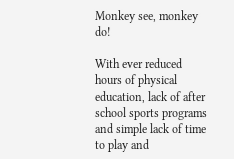Monkey see, monkey do!

With ever reduced hours of physical education, lack of after school sports programs and simple lack of time to play and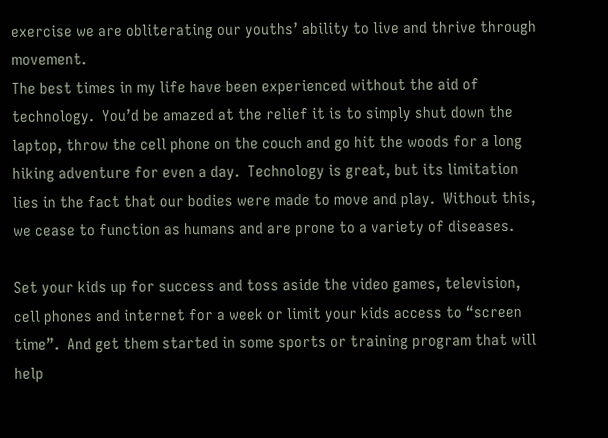exercise we are obliterating our youths’ ability to live and thrive through movement.
The best times in my life have been experienced without the aid of technology.  You’d be amazed at the relief it is to simply shut down the laptop, throw the cell phone on the couch and go hit the woods for a long hiking adventure for even a day.  Technology is great, but its limitation lies in the fact that our bodies were made to move and play.  Without this, we cease to function as humans and are prone to a variety of diseases.

Set your kids up for success and toss aside the video games, television, cell phones and internet for a week or limit your kids access to “screen time”.  And get them started in some sports or training program that will help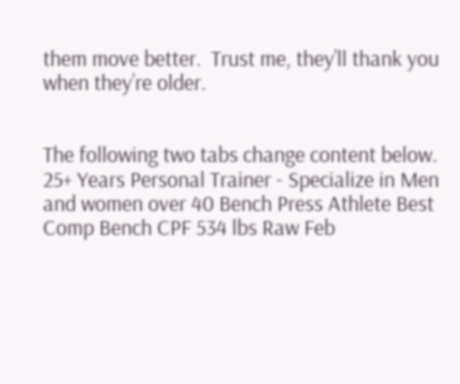them move better.  Trust me, they’ll thank you when they’re older.


The following two tabs change content below.
25+ Years Personal Trainer - Specialize in Men and women over 40 Bench Press Athlete Best Comp Bench CPF 534 lbs Raw Feb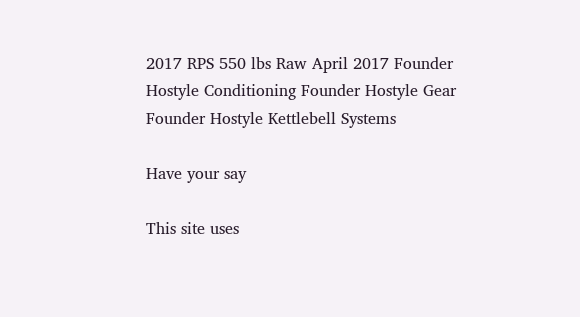2017 RPS 550 lbs Raw April 2017 Founder Hostyle Conditioning Founder Hostyle Gear Founder Hostyle Kettlebell Systems

Have your say

This site uses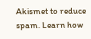Akismet to reduce spam. Learn how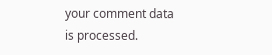your comment data is processed.